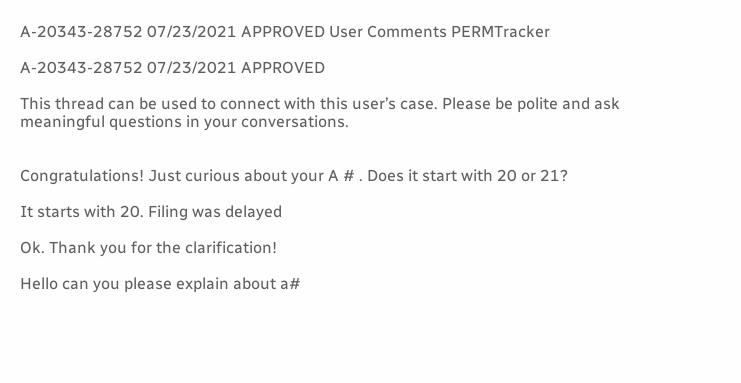A-20343-28752 07/23/2021 APPROVED User Comments PERMTracker

A-20343-28752 07/23/2021 APPROVED

This thread can be used to connect with this user’s case. Please be polite and ask meaningful questions in your conversations.


Congratulations! Just curious about your A # . Does it start with 20 or 21?

It starts with 20. Filing was delayed

Ok. Thank you for the clarification!

Hello can you please explain about a#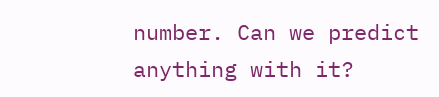number. Can we predict anything with it?